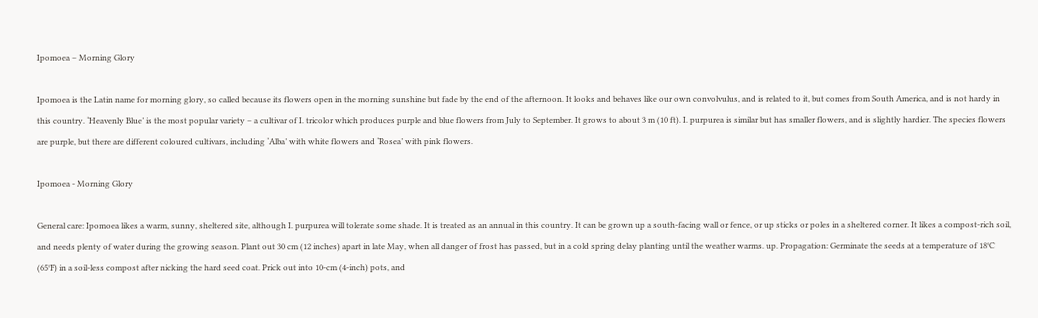Ipomoea – Morning Glory

Ipomoea is the Latin name for morning glory, so called because its flowers open in the morning sunshine but fade by the end of the afternoon. It looks and behaves like our own convolvulus, and is related to it, but comes from South America, and is not hardy in this country. ‘Heavenly Blue’ is the most popular variety – a cultivar of I. tricolor which produces purple and blue flowers from July to September. It grows to about 3 m (10 ft). I. purpurea is similar but has smaller flowers, and is slightly hardier. The species flowers are purple, but there are different coloured cultivars, including ‘Alba’ with white flowers and ‘Rosea’ with pink flowers.

Ipomoea - Morning Glory

General care: Ipomoea likes a warm, sunny, sheltered site, although I. purpurea will tolerate some shade. It is treated as an annual in this country. It can be grown up a south-facing wall or fence, or up sticks or poles in a sheltered corner. It likes a compost-rich soil, and needs plenty of water during the growing season. Plant out 30 cm (12 inches) apart in late May, when all danger of frost has passed, but in a cold spring delay planting until the weather warms. up. Propagation: Germinate the seeds at a temperature of 18°C (65°F) in a soil-less compost after nicking the hard seed coat. Prick out into 10-cm (4-inch) pots, and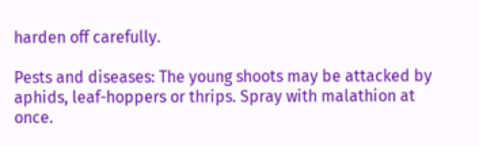harden off carefully.

Pests and diseases: The young shoots may be attacked by aphids, leaf-hoppers or thrips. Spray with malathion at once.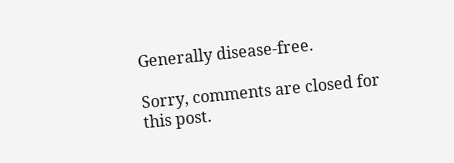Generally disease-free.

Sorry, comments are closed for this post.